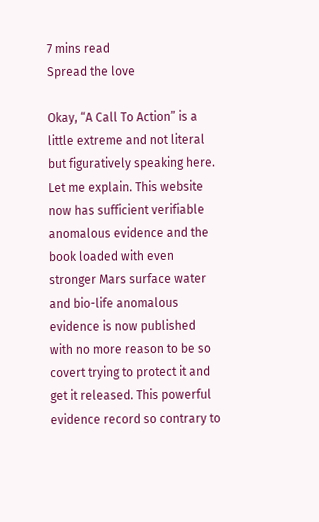7 mins read
Spread the love

Okay, “A Call To Action” is a little extreme and not literal but figuratively speaking here. Let me explain. This website now has sufficient verifiable anomalous evidence and the book loaded with even stronger Mars surface water and bio-life anomalous evidence is now published with no more reason to be so covert trying to protect it and get it released. This powerful evidence record so contrary to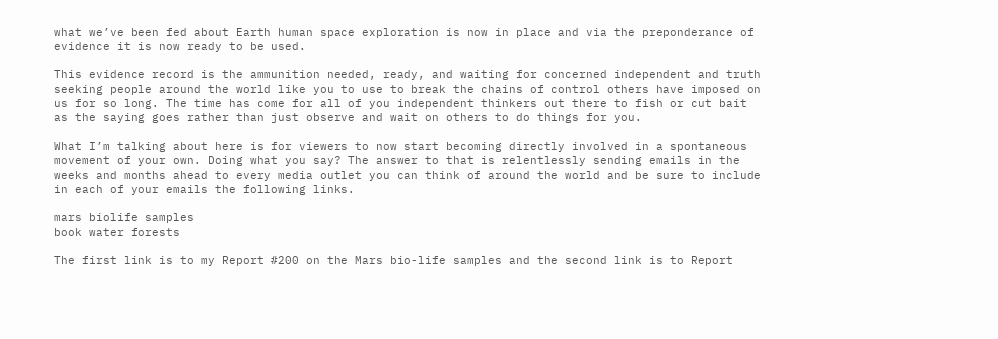what we’ve been fed about Earth human space exploration is now in place and via the preponderance of evidence it is now ready to be used.

This evidence record is the ammunition needed, ready, and waiting for concerned independent and truth seeking people around the world like you to use to break the chains of control others have imposed on us for so long. The time has come for all of you independent thinkers out there to fish or cut bait as the saying goes rather than just observe and wait on others to do things for you.

What I’m talking about here is for viewers to now start becoming directly involved in a spontaneous movement of your own. Doing what you say? The answer to that is relentlessly sending emails in the weeks and months ahead to every media outlet you can think of around the world and be sure to include in each of your emails the following links.

mars biolife samples
book water forests

The first link is to my Report #200 on the Mars bio-life samples and the second link is to Report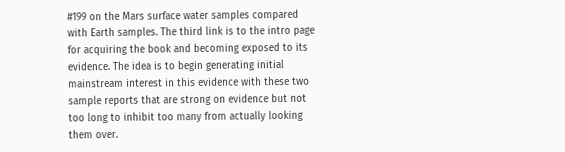#199 on the Mars surface water samples compared with Earth samples. The third link is to the intro page for acquiring the book and becoming exposed to its evidence. The idea is to begin generating initial mainstream interest in this evidence with these two sample reports that are strong on evidence but not too long to inhibit too many from actually looking them over.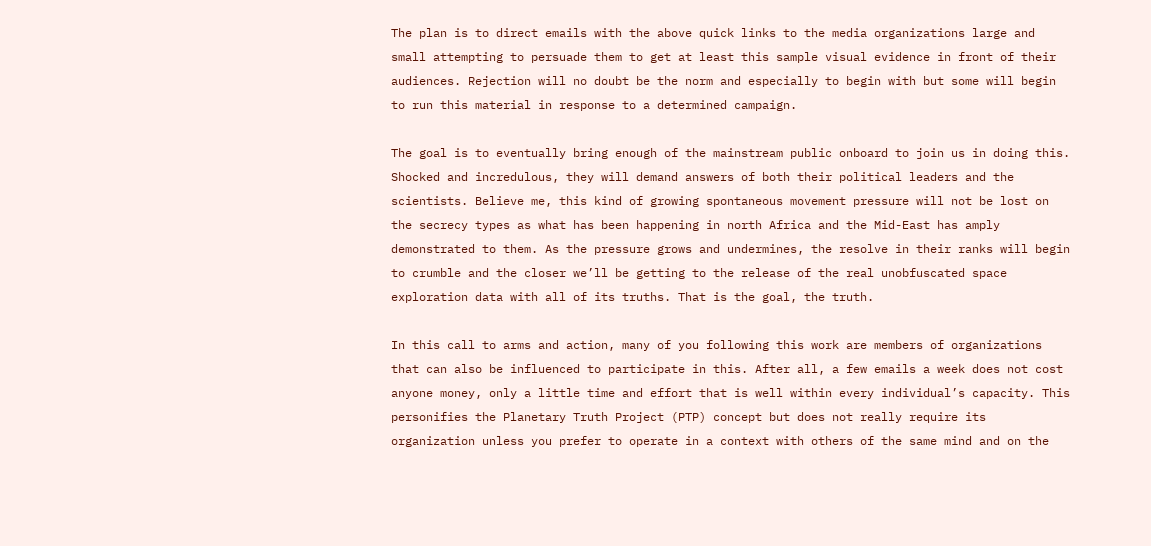The plan is to direct emails with the above quick links to the media organizations large and small attempting to persuade them to get at least this sample visual evidence in front of their audiences. Rejection will no doubt be the norm and especially to begin with but some will begin to run this material in response to a determined campaign.

The goal is to eventually bring enough of the mainstream public onboard to join us in doing this. Shocked and incredulous, they will demand answers of both their political leaders and the scientists. Believe me, this kind of growing spontaneous movement pressure will not be lost on the secrecy types as what has been happening in north Africa and the Mid-East has amply demonstrated to them. As the pressure grows and undermines, the resolve in their ranks will begin to crumble and the closer we’ll be getting to the release of the real unobfuscated space exploration data with all of its truths. That is the goal, the truth.

In this call to arms and action, many of you following this work are members of organizations that can also be influenced to participate in this. After all, a few emails a week does not cost anyone money, only a little time and effort that is well within every individual’s capacity. This personifies the Planetary Truth Project (PTP) concept but does not really require its organization unless you prefer to operate in a context with others of the same mind and on the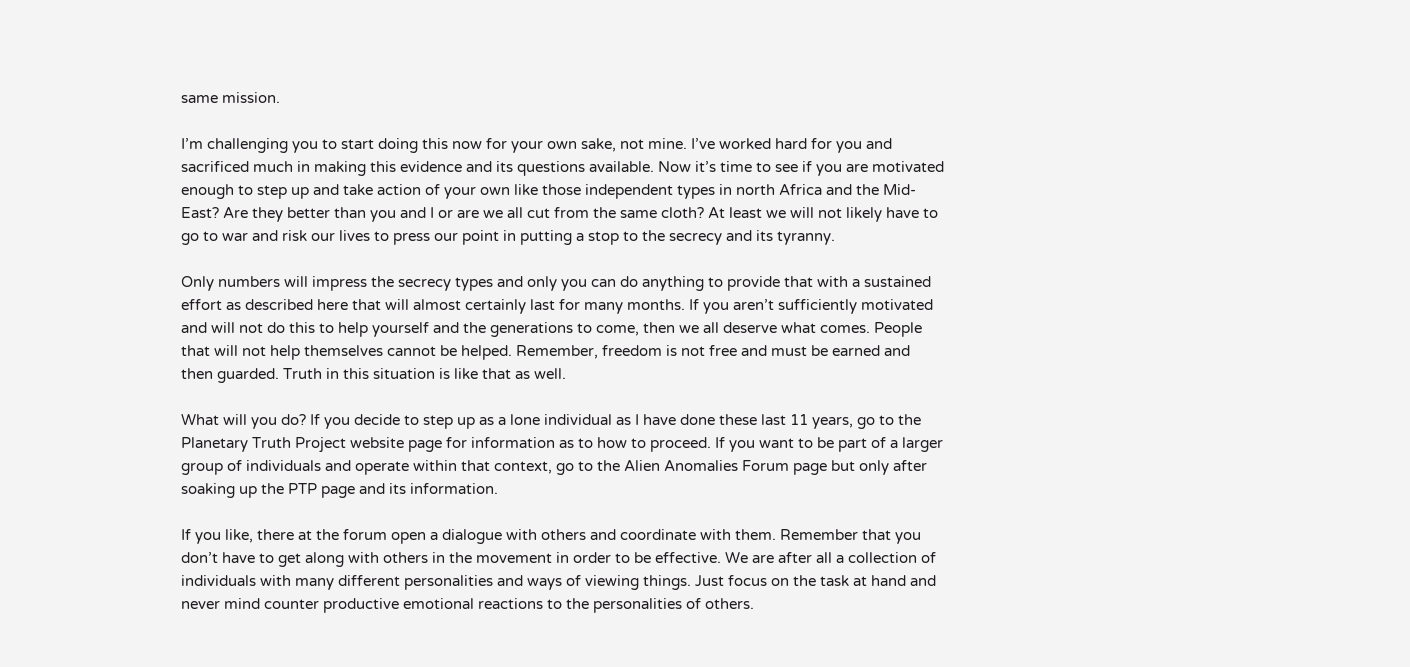same mission.

I’m challenging you to start doing this now for your own sake, not mine. I’ve worked hard for you and sacrificed much in making this evidence and its questions available. Now it’s time to see if you are motivated enough to step up and take action of your own like those independent types in north Africa and the Mid-East? Are they better than you and I or are we all cut from the same cloth? At least we will not likely have to go to war and risk our lives to press our point in putting a stop to the secrecy and its tyranny.

Only numbers will impress the secrecy types and only you can do anything to provide that with a sustained effort as described here that will almost certainly last for many months. If you aren’t sufficiently motivated and will not do this to help yourself and the generations to come, then we all deserve what comes. People that will not help themselves cannot be helped. Remember, freedom is not free and must be earned and then guarded. Truth in this situation is like that as well.

What will you do? If you decide to step up as a lone individual as I have done these last 11 years, go to the Planetary Truth Project website page for information as to how to proceed. If you want to be part of a larger group of individuals and operate within that context, go to the Alien Anomalies Forum page but only after soaking up the PTP page and its information.

If you like, there at the forum open a dialogue with others and coordinate with them. Remember that you don’t have to get along with others in the movement in order to be effective. We are after all a collection of individuals with many different personalities and ways of viewing things. Just focus on the task at hand and never mind counter productive emotional reactions to the personalities of others.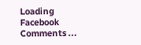Loading Facebook Comments ...